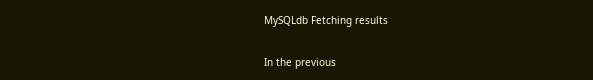MySQLdb Fetching results

In the previous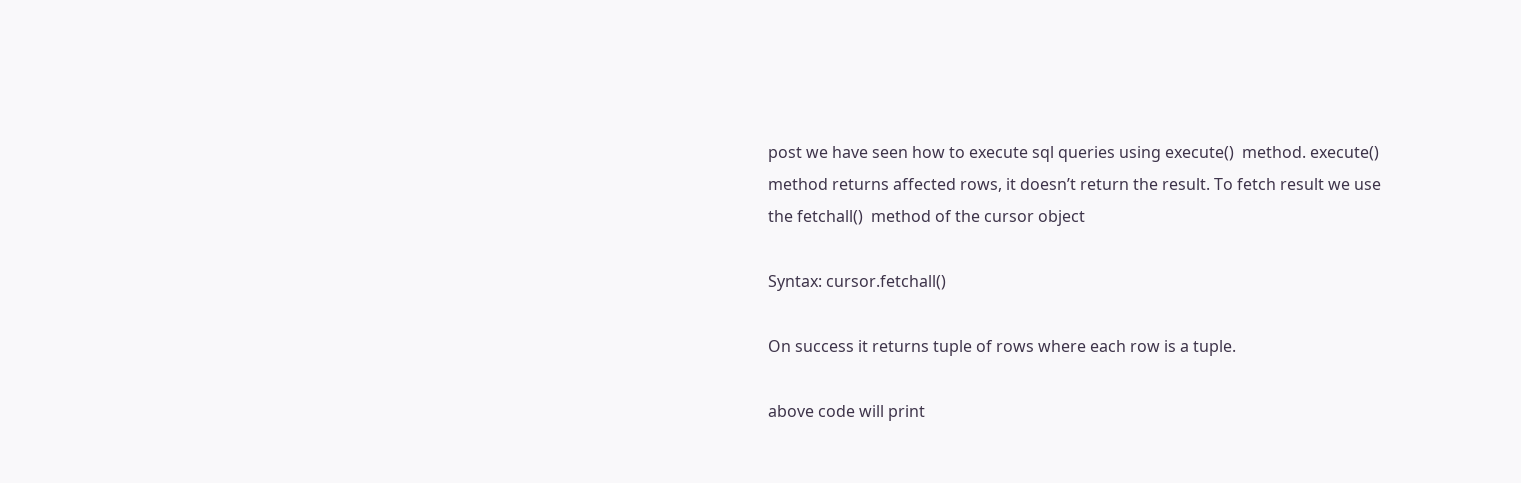post we have seen how to execute sql queries using execute()  method. execute()  method returns affected rows, it doesn’t return the result. To fetch result we use the fetchall()  method of the cursor object

Syntax: cursor.fetchall()

On success it returns tuple of rows where each row is a tuple.

above code will print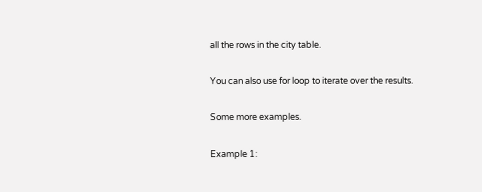all the rows in the city table.

You can also use for loop to iterate over the results.

Some more examples.

Example 1: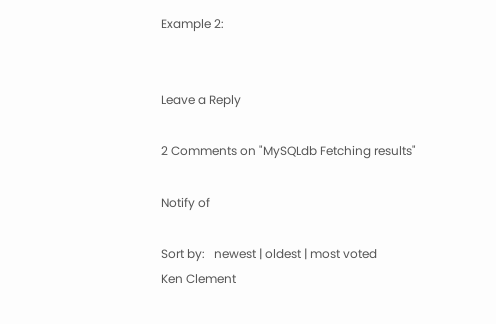Example 2:


Leave a Reply

2 Comments on "MySQLdb Fetching results"

Notify of

Sort by:   newest | oldest | most voted
Ken Clement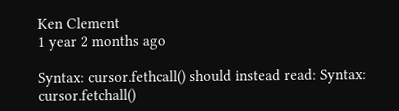Ken Clement
1 year 2 months ago

Syntax: cursor.fethcall() should instead read: Syntax: cursor.fetchall()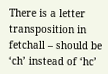There is a letter transposition in fetchall – should be ‘ch’ instead of ‘hc’